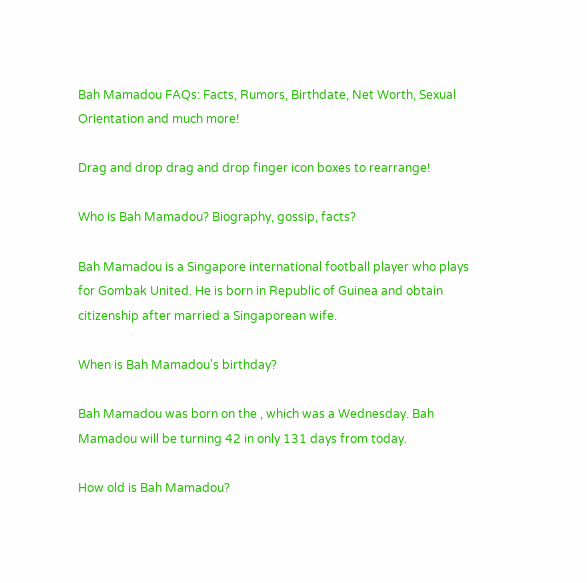Bah Mamadou FAQs: Facts, Rumors, Birthdate, Net Worth, Sexual Orientation and much more!

Drag and drop drag and drop finger icon boxes to rearrange!

Who is Bah Mamadou? Biography, gossip, facts?

Bah Mamadou is a Singapore international football player who plays for Gombak United. He is born in Republic of Guinea and obtain citizenship after married a Singaporean wife.

When is Bah Mamadou's birthday?

Bah Mamadou was born on the , which was a Wednesday. Bah Mamadou will be turning 42 in only 131 days from today.

How old is Bah Mamadou?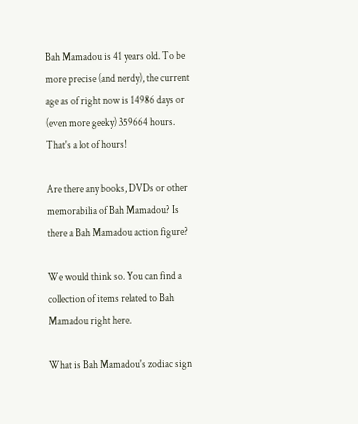Bah Mamadou is 41 years old. To be more precise (and nerdy), the current age as of right now is 14986 days or (even more geeky) 359664 hours. That's a lot of hours!

Are there any books, DVDs or other memorabilia of Bah Mamadou? Is there a Bah Mamadou action figure?

We would think so. You can find a collection of items related to Bah Mamadou right here.

What is Bah Mamadou's zodiac sign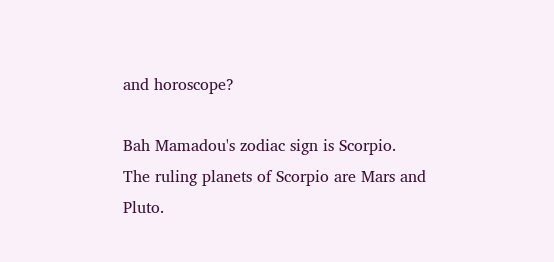and horoscope?

Bah Mamadou's zodiac sign is Scorpio.
The ruling planets of Scorpio are Mars and Pluto.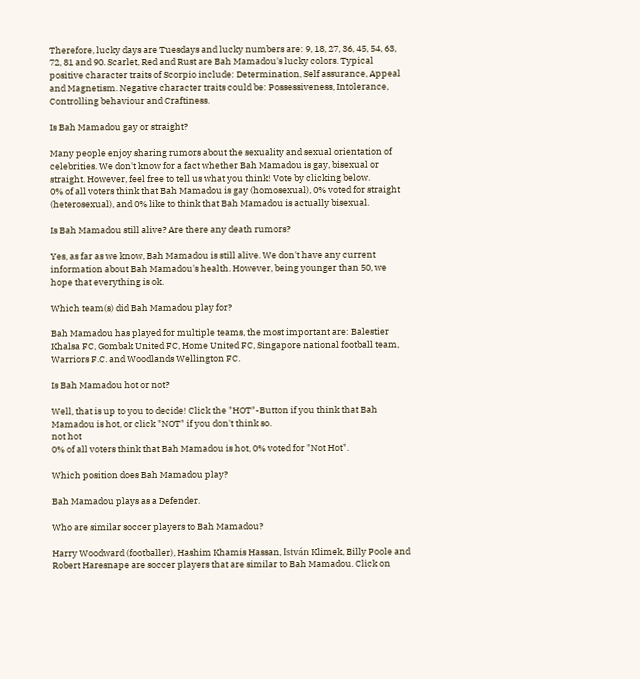Therefore, lucky days are Tuesdays and lucky numbers are: 9, 18, 27, 36, 45, 54, 63, 72, 81 and 90. Scarlet, Red and Rust are Bah Mamadou's lucky colors. Typical positive character traits of Scorpio include: Determination, Self assurance, Appeal and Magnetism. Negative character traits could be: Possessiveness, Intolerance, Controlling behaviour and Craftiness.

Is Bah Mamadou gay or straight?

Many people enjoy sharing rumors about the sexuality and sexual orientation of celebrities. We don't know for a fact whether Bah Mamadou is gay, bisexual or straight. However, feel free to tell us what you think! Vote by clicking below.
0% of all voters think that Bah Mamadou is gay (homosexual), 0% voted for straight (heterosexual), and 0% like to think that Bah Mamadou is actually bisexual.

Is Bah Mamadou still alive? Are there any death rumors?

Yes, as far as we know, Bah Mamadou is still alive. We don't have any current information about Bah Mamadou's health. However, being younger than 50, we hope that everything is ok.

Which team(s) did Bah Mamadou play for?

Bah Mamadou has played for multiple teams, the most important are: Balestier Khalsa FC, Gombak United FC, Home United FC, Singapore national football team, Warriors F.C. and Woodlands Wellington FC.

Is Bah Mamadou hot or not?

Well, that is up to you to decide! Click the "HOT"-Button if you think that Bah Mamadou is hot, or click "NOT" if you don't think so.
not hot
0% of all voters think that Bah Mamadou is hot, 0% voted for "Not Hot".

Which position does Bah Mamadou play?

Bah Mamadou plays as a Defender.

Who are similar soccer players to Bah Mamadou?

Harry Woodward (footballer), Hashim Khamis Hassan, István Klimek, Billy Poole and Robert Haresnape are soccer players that are similar to Bah Mamadou. Click on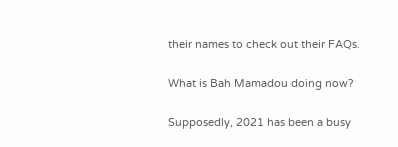their names to check out their FAQs.

What is Bah Mamadou doing now?

Supposedly, 2021 has been a busy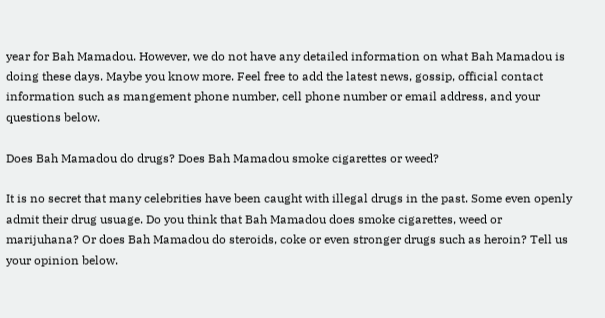year for Bah Mamadou. However, we do not have any detailed information on what Bah Mamadou is doing these days. Maybe you know more. Feel free to add the latest news, gossip, official contact information such as mangement phone number, cell phone number or email address, and your questions below.

Does Bah Mamadou do drugs? Does Bah Mamadou smoke cigarettes or weed?

It is no secret that many celebrities have been caught with illegal drugs in the past. Some even openly admit their drug usuage. Do you think that Bah Mamadou does smoke cigarettes, weed or marijuhana? Or does Bah Mamadou do steroids, coke or even stronger drugs such as heroin? Tell us your opinion below.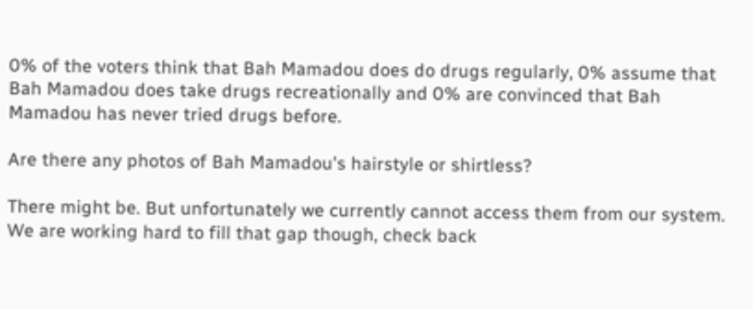0% of the voters think that Bah Mamadou does do drugs regularly, 0% assume that Bah Mamadou does take drugs recreationally and 0% are convinced that Bah Mamadou has never tried drugs before.

Are there any photos of Bah Mamadou's hairstyle or shirtless?

There might be. But unfortunately we currently cannot access them from our system. We are working hard to fill that gap though, check back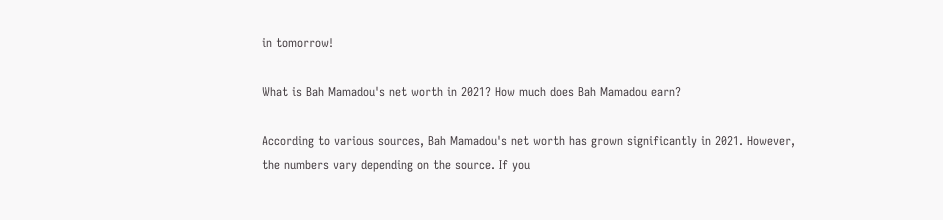in tomorrow!

What is Bah Mamadou's net worth in 2021? How much does Bah Mamadou earn?

According to various sources, Bah Mamadou's net worth has grown significantly in 2021. However, the numbers vary depending on the source. If you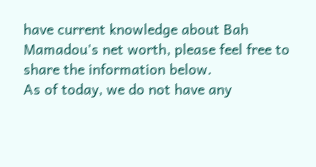have current knowledge about Bah Mamadou's net worth, please feel free to share the information below.
As of today, we do not have any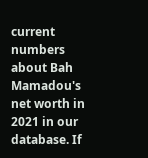current numbers about Bah Mamadou's net worth in 2021 in our database. If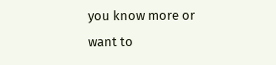you know more or want to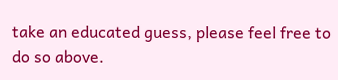take an educated guess, please feel free to do so above.